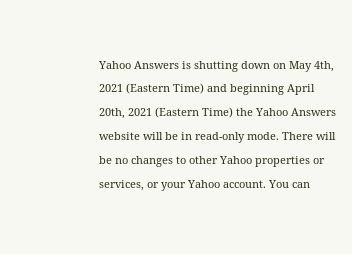Yahoo Answers is shutting down on May 4th, 2021 (Eastern Time) and beginning April 20th, 2021 (Eastern Time) the Yahoo Answers website will be in read-only mode. There will be no changes to other Yahoo properties or services, or your Yahoo account. You can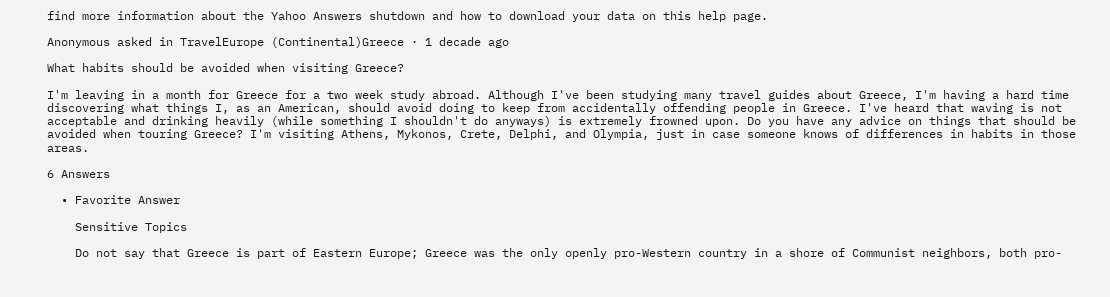find more information about the Yahoo Answers shutdown and how to download your data on this help page.

Anonymous asked in TravelEurope (Continental)Greece · 1 decade ago

What habits should be avoided when visiting Greece?

I'm leaving in a month for Greece for a two week study abroad. Although I've been studying many travel guides about Greece, I'm having a hard time discovering what things I, as an American, should avoid doing to keep from accidentally offending people in Greece. I've heard that waving is not acceptable and drinking heavily (while something I shouldn't do anyways) is extremely frowned upon. Do you have any advice on things that should be avoided when touring Greece? I'm visiting Athens, Mykonos, Crete, Delphi, and Olympia, just in case someone knows of differences in habits in those areas.

6 Answers

  • Favorite Answer

    Sensitive Topics

    Do not say that Greece is part of Eastern Europe; Greece was the only openly pro-Western country in a shore of Communist neighbors, both pro-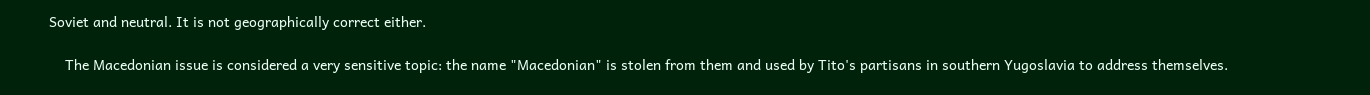Soviet and neutral. It is not geographically correct either.

    The Macedonian issue is considered a very sensitive topic: the name "Macedonian" is stolen from them and used by Tito's partisans in southern Yugoslavia to address themselves.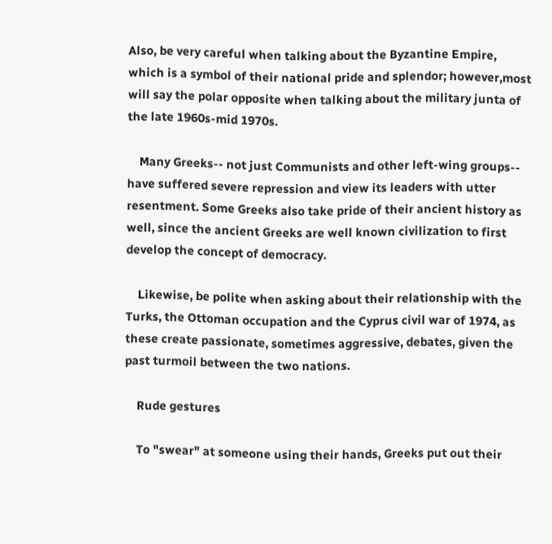Also, be very careful when talking about the Byzantine Empire, which is a symbol of their national pride and splendor; however,most will say the polar opposite when talking about the military junta of the late 1960s-mid 1970s.

    Many Greeks-- not just Communists and other left-wing groups-- have suffered severe repression and view its leaders with utter resentment. Some Greeks also take pride of their ancient history as well, since the ancient Greeks are well known civilization to first develop the concept of democracy.

    Likewise, be polite when asking about their relationship with the Turks, the Ottoman occupation and the Cyprus civil war of 1974, as these create passionate, sometimes aggressive, debates, given the past turmoil between the two nations.

    Rude gestures

    To "swear" at someone using their hands, Greeks put out their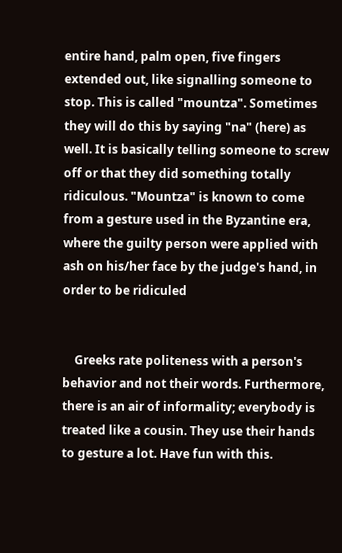entire hand, palm open, five fingers extended out, like signalling someone to stop. This is called "mountza". Sometimes they will do this by saying "na" (here) as well. It is basically telling someone to screw off or that they did something totally ridiculous. "Mountza" is known to come from a gesture used in the Byzantine era, where the guilty person were applied with ash on his/her face by the judge's hand, in order to be ridiculed


    Greeks rate politeness with a person's behavior and not their words. Furthermore, there is an air of informality; everybody is treated like a cousin. They use their hands to gesture a lot. Have fun with this.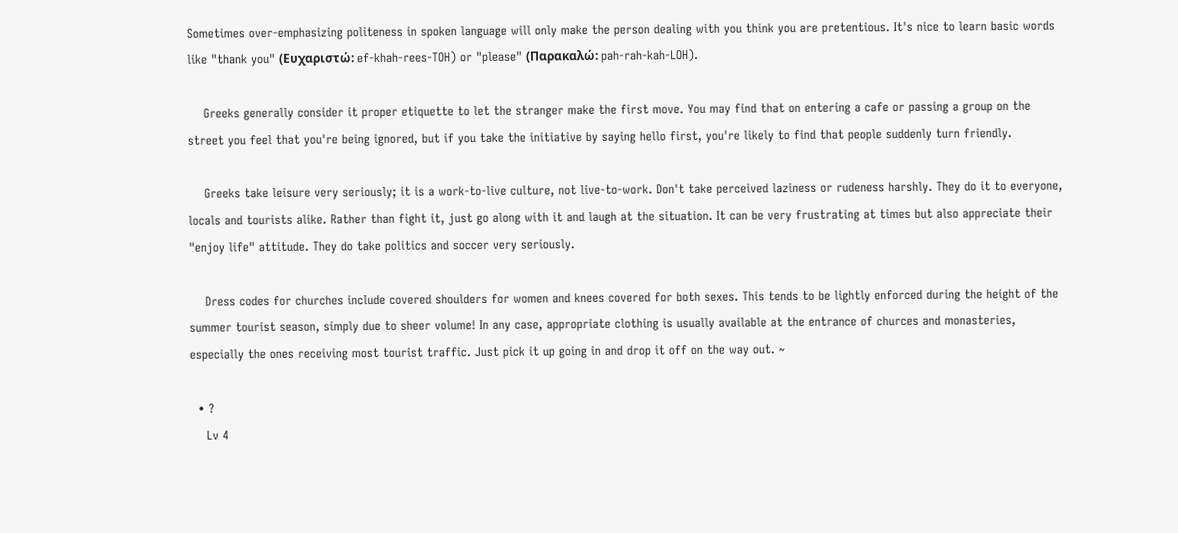Sometimes over-emphasizing politeness in spoken language will only make the person dealing with you think you are pretentious. It's nice to learn basic words like "thank you" (Ευχαριστώ: ef-khah-rees-TOH) or "please" (Παρακαλώ: pah-rah-kah-LOH).

    Greeks generally consider it proper etiquette to let the stranger make the first move. You may find that on entering a cafe or passing a group on the street you feel that you're being ignored, but if you take the initiative by saying hello first, you're likely to find that people suddenly turn friendly.

    Greeks take leisure very seriously; it is a work-to-live culture, not live-to-work. Don't take perceived laziness or rudeness harshly. They do it to everyone, locals and tourists alike. Rather than fight it, just go along with it and laugh at the situation. It can be very frustrating at times but also appreciate their "enjoy life" attitude. They do take politics and soccer very seriously.

    Dress codes for churches include covered shoulders for women and knees covered for both sexes. This tends to be lightly enforced during the height of the summer tourist season, simply due to sheer volume! In any case, appropriate clothing is usually available at the entrance of churces and monasteries, especially the ones receiving most tourist traffic. Just pick it up going in and drop it off on the way out. ~

  • ?
    Lv 4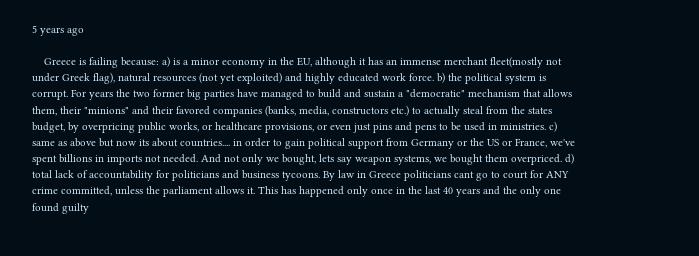5 years ago

    Greece is failing because: a) is a minor economy in the EU, although it has an immense merchant fleet(mostly not under Greek flag), natural resources (not yet exploited) and highly educated work force. b) the political system is corrupt. For years the two former big parties have managed to build and sustain a "democratic" mechanism that allows them, their "minions" and their favored companies (banks, media, constructors etc.) to actually steal from the states budget, by overpricing public works, or healthcare provisions, or even just pins and pens to be used in ministries. c) same as above but now its about countries.... in order to gain political support from Germany or the US or France, we've spent billions in imports not needed. And not only we bought, lets say weapon systems, we bought them overpriced. d) total lack of accountability for politicians and business tycoons. By law in Greece politicians cant go to court for ANY crime committed, unless the parliament allows it. This has happened only once in the last 40 years and the only one found guilty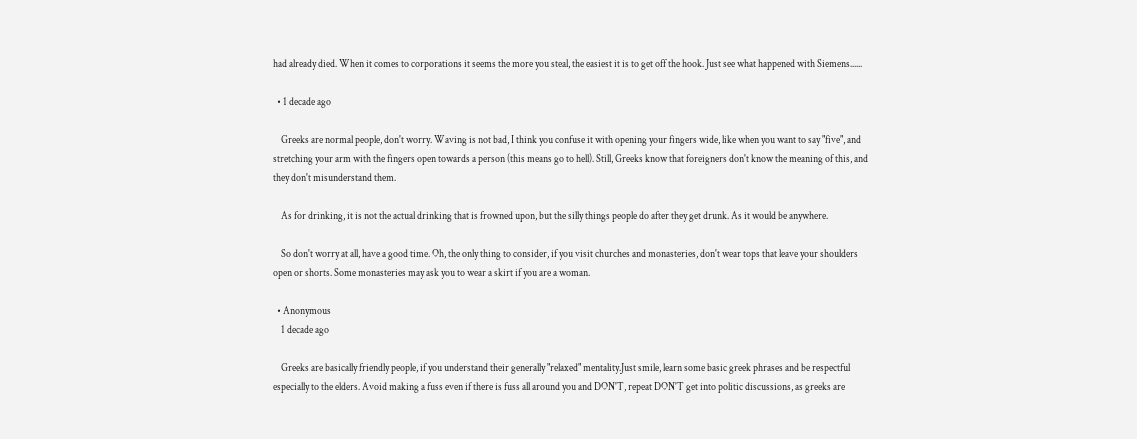had already died. When it comes to corporations it seems the more you steal, the easiest it is to get off the hook. Just see what happened with Siemens......

  • 1 decade ago

    Greeks are normal people, don't worry. Waving is not bad, I think you confuse it with opening your fingers wide, like when you want to say "five", and stretching your arm with the fingers open towards a person (this means go to hell). Still, Greeks know that foreigners don't know the meaning of this, and they don't misunderstand them.

    As for drinking, it is not the actual drinking that is frowned upon, but the silly things people do after they get drunk. As it would be anywhere.

    So don't worry at all, have a good time. Oh, the only thing to consider, if you visit churches and monasteries, don't wear tops that leave your shoulders open or shorts. Some monasteries may ask you to wear a skirt if you are a woman.

  • Anonymous
    1 decade ago

    Greeks are basically friendly people, if you understand their generally "relaxed" mentality.Just smile, learn some basic greek phrases and be respectful especially to the elders. Avoid making a fuss even if there is fuss all around you and DON'T, repeat DON'T get into politic discussions, as greeks are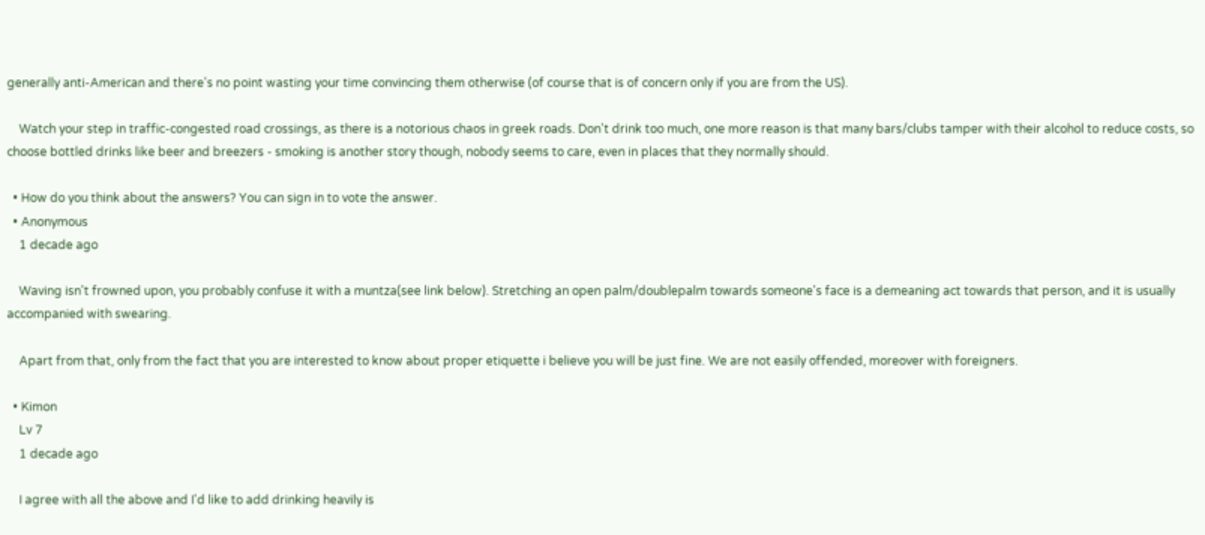generally anti-American and there's no point wasting your time convincing them otherwise (of course that is of concern only if you are from the US).

    Watch your step in traffic-congested road crossings, as there is a notorious chaos in greek roads. Don't drink too much, one more reason is that many bars/clubs tamper with their alcohol to reduce costs, so choose bottled drinks like beer and breezers - smoking is another story though, nobody seems to care, even in places that they normally should.

  • How do you think about the answers? You can sign in to vote the answer.
  • Anonymous
    1 decade ago

    Waving isn't frowned upon, you probably confuse it with a muntza(see link below). Stretching an open palm/doublepalm towards someone's face is a demeaning act towards that person, and it is usually accompanied with swearing.

    Apart from that, only from the fact that you are interested to know about proper etiquette i believe you will be just fine. We are not easily offended, moreover with foreigners.

  • Kimon
    Lv 7
    1 decade ago

    I agree with all the above and I'd like to add drinking heavily is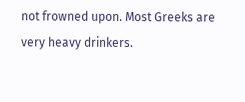not frowned upon. Most Greeks are very heavy drinkers.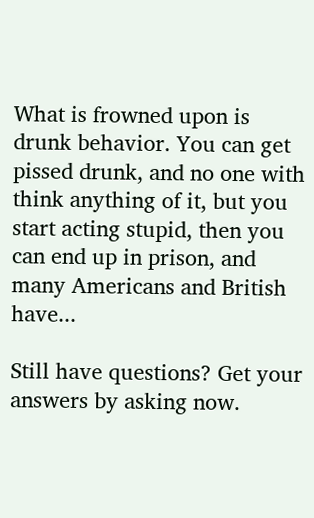What is frowned upon is drunk behavior. You can get pissed drunk, and no one with think anything of it, but you start acting stupid, then you can end up in prison, and many Americans and British have...

Still have questions? Get your answers by asking now.